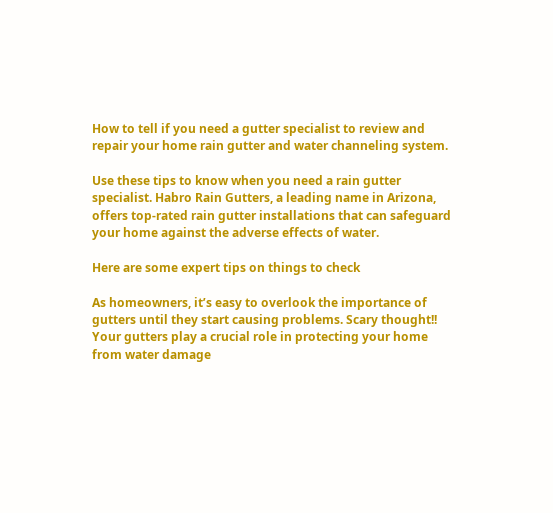How to tell if you need a gutter specialist to review and repair your home rain gutter and water channeling system.

Use these tips to know when you need a rain gutter specialist. Habro Rain Gutters, a leading name in Arizona, offers top-rated rain gutter installations that can safeguard your home against the adverse effects of water.

Here are some expert tips on things to check

As homeowners, it’s easy to overlook the importance of gutters until they start causing problems. Scary thought!! Your gutters play a crucial role in protecting your home from water damage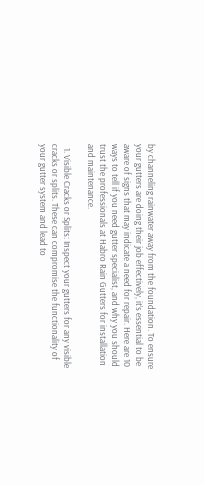by channeling rainwater away from the foundation. To ensure your gutters are doing their job effectively, it’s essential to be aware of signs that may indicate a need for repair. Here are 10 ways to tell if you need gutter specialist, and why you should trust the professionals at Habro Rain Gutters for installation and maintenance.

  1. Visible Cracks or Splits: Inspect your gutters for any visible cracks or splits. These can compromise the functionality of your gutter system and lead to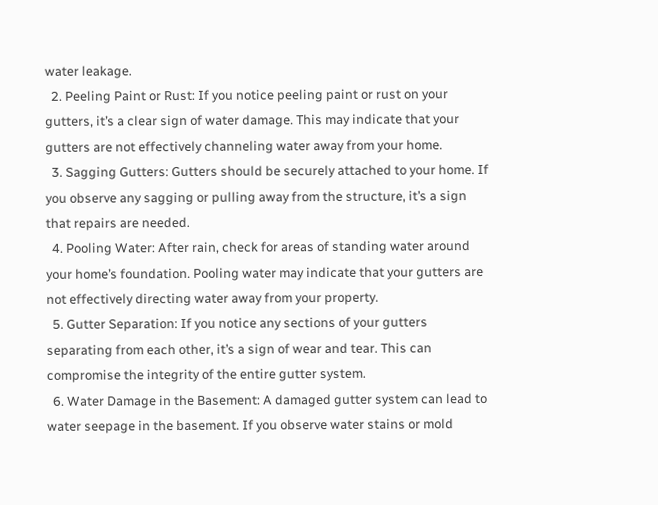water leakage.
  2. Peeling Paint or Rust: If you notice peeling paint or rust on your gutters, it’s a clear sign of water damage. This may indicate that your gutters are not effectively channeling water away from your home.
  3. Sagging Gutters: Gutters should be securely attached to your home. If you observe any sagging or pulling away from the structure, it’s a sign that repairs are needed.
  4. Pooling Water: After rain, check for areas of standing water around your home’s foundation. Pooling water may indicate that your gutters are not effectively directing water away from your property.
  5. Gutter Separation: If you notice any sections of your gutters separating from each other, it’s a sign of wear and tear. This can compromise the integrity of the entire gutter system.
  6. Water Damage in the Basement: A damaged gutter system can lead to water seepage in the basement. If you observe water stains or mold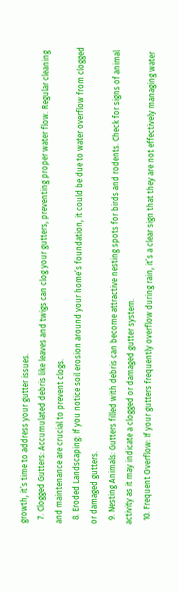growth, it’s time to address your gutter issues.
  7. Clogged Gutters: Accumulated debris like leaves and twigs can clog your gutters, preventing proper water flow. Regular cleaning and maintenance are crucial to prevent clogs.
  8. Eroded Landscaping: If you notice soil erosion around your home’s foundation, it could be due to water overflow from clogged or damaged gutters.
  9. Nesting Animals: Gutters filled with debris can become attractive nesting spots for birds and rodents. Check for signs of animal activity as it may indicate a clogged or damaged gutter system.
  10. Frequent Overflow: If your gutters frequently overflow during rain, it’s a clear sign that they are not effectively managing water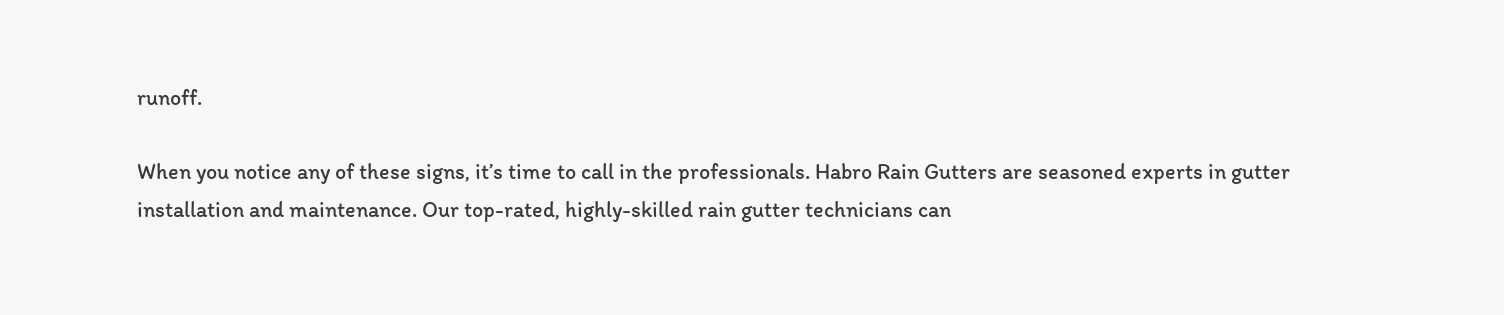runoff.

When you notice any of these signs, it’s time to call in the professionals. Habro Rain Gutters are seasoned experts in gutter installation and maintenance. Our top-rated, highly-skilled rain gutter technicians can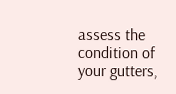assess the condition of your gutters,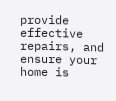provide effective repairs, and ensure your home is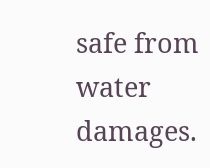safe from water damages.